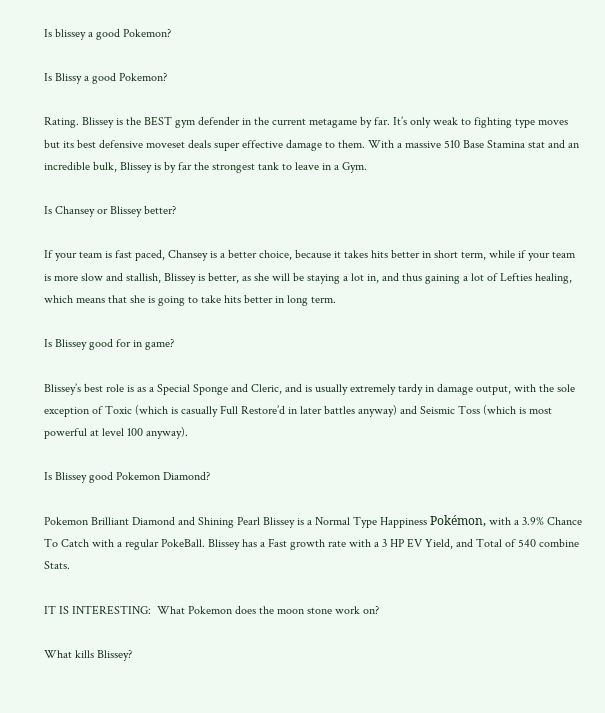Is blissey a good Pokemon?

Is Blissy a good Pokemon?

Rating. Blissey is the BEST gym defender in the current metagame by far. It’s only weak to fighting type moves but its best defensive moveset deals super effective damage to them. With a massive 510 Base Stamina stat and an incredible bulk, Blissey is by far the strongest tank to leave in a Gym.

Is Chansey or Blissey better?

If your team is fast paced, Chansey is a better choice, because it takes hits better in short term, while if your team is more slow and stallish, Blissey is better, as she will be staying a lot in, and thus gaining a lot of Lefties healing, which means that she is going to take hits better in long term.

Is Blissey good for in game?

Blissey’s best role is as a Special Sponge and Cleric, and is usually extremely tardy in damage output, with the sole exception of Toxic (which is casually Full Restore’d in later battles anyway) and Seismic Toss (which is most powerful at level 100 anyway).

Is Blissey good Pokemon Diamond?

Pokemon Brilliant Diamond and Shining Pearl Blissey is a Normal Type Happiness Pokémon, with a 3.9% Chance To Catch with a regular PokeBall. Blissey has a Fast growth rate with a 3 HP EV Yield, and Total of 540 combine Stats.

IT IS INTERESTING:  What Pokemon does the moon stone work on?

What kills Blissey?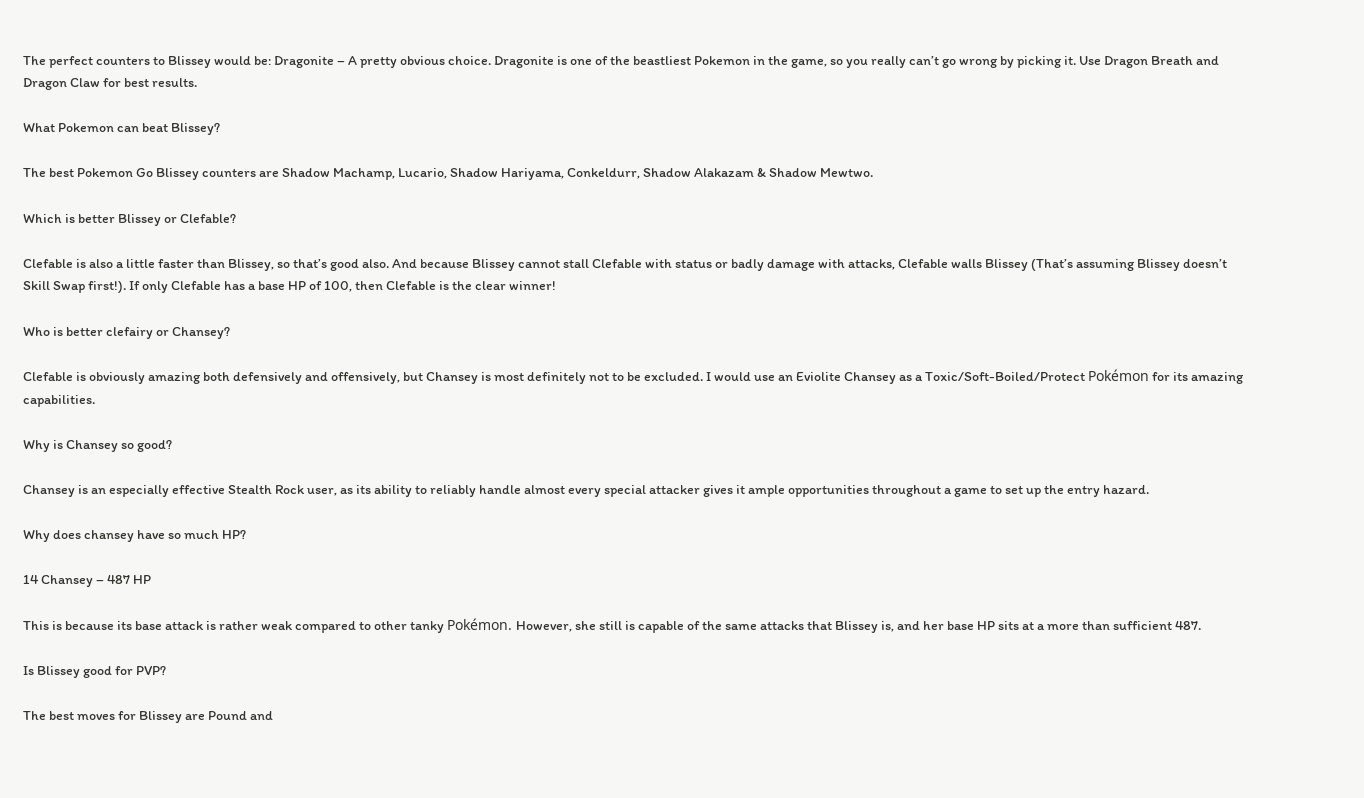The perfect counters to Blissey would be: Dragonite – A pretty obvious choice. Dragonite is one of the beastliest Pokemon in the game, so you really can’t go wrong by picking it. Use Dragon Breath and Dragon Claw for best results.

What Pokemon can beat Blissey?

The best Pokemon Go Blissey counters are Shadow Machamp, Lucario, Shadow Hariyama, Conkeldurr, Shadow Alakazam & Shadow Mewtwo.

Which is better Blissey or Clefable?

Clefable is also a little faster than Blissey, so that’s good also. And because Blissey cannot stall Clefable with status or badly damage with attacks, Clefable walls Blissey (That’s assuming Blissey doesn’t Skill Swap first!). If only Clefable has a base HP of 100, then Clefable is the clear winner!

Who is better clefairy or Chansey?

Clefable is obviously amazing both defensively and offensively, but Chansey is most definitely not to be excluded. I would use an Eviolite Chansey as a Toxic/Soft-Boiled/Protect Pokémon for its amazing capabilities.

Why is Chansey so good?

Chansey is an especially effective Stealth Rock user, as its ability to reliably handle almost every special attacker gives it ample opportunities throughout a game to set up the entry hazard.

Why does chansey have so much HP?

14 Chansey – 487 HP

This is because its base attack is rather weak compared to other tanky Pokémon. However, she still is capable of the same attacks that Blissey is, and her base HP sits at a more than sufficient 487.

Is Blissey good for PVP?

The best moves for Blissey are Pound and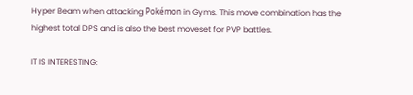Hyper Beam when attacking Pokémon in Gyms. This move combination has the highest total DPS and is also the best moveset for PVP battles.

IT IS INTERESTING: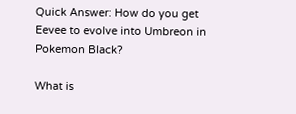Quick Answer: How do you get Eevee to evolve into Umbreon in Pokemon Black?

What is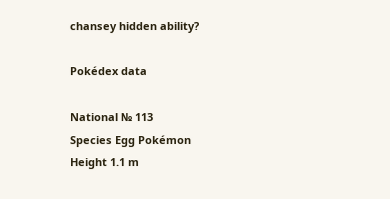chansey hidden ability?

Pokédex data

National № 113
Species Egg Pokémon
Height 1.1 m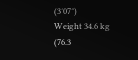(3′07″)
Weight 34.6 kg (76.3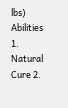lbs)
Abilities 1. Natural Cure 2.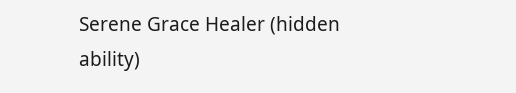Serene Grace Healer (hidden ability)